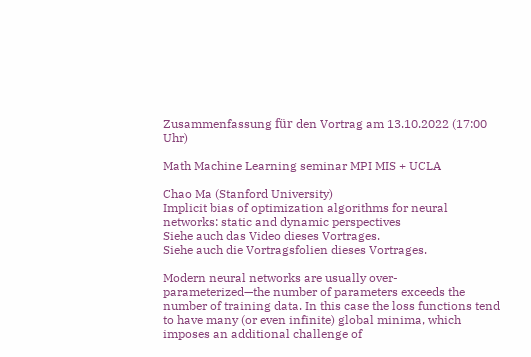Zusammenfassung für den Vortrag am 13.10.2022 (17:00 Uhr)

Math Machine Learning seminar MPI MIS + UCLA

Chao Ma (Stanford University)
Implicit bias of optimization algorithms for neural networks: static and dynamic perspectives
Siehe auch das Video dieses Vortrages.
Siehe auch die Vortragsfolien dieses Vortrages.

Modern neural networks are usually over-parameterized—the number of parameters exceeds the number of training data. In this case the loss functions tend to have many (or even infinite) global minima, which imposes an additional challenge of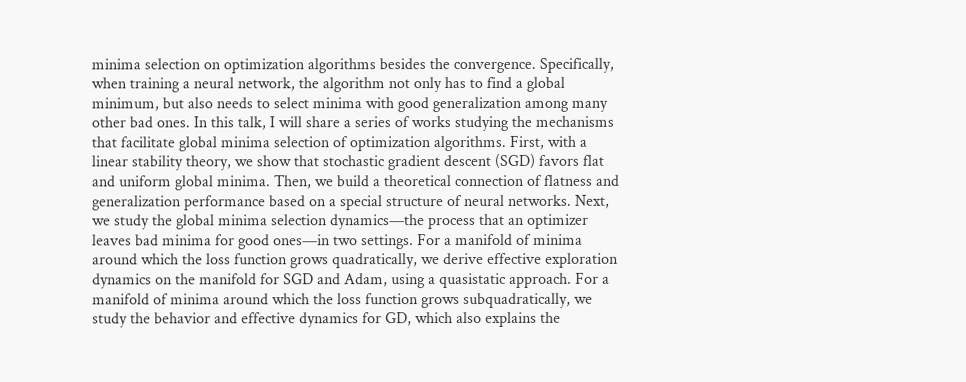minima selection on optimization algorithms besides the convergence. Specifically, when training a neural network, the algorithm not only has to find a global minimum, but also needs to select minima with good generalization among many other bad ones. In this talk, I will share a series of works studying the mechanisms that facilitate global minima selection of optimization algorithms. First, with a linear stability theory, we show that stochastic gradient descent (SGD) favors flat and uniform global minima. Then, we build a theoretical connection of flatness and generalization performance based on a special structure of neural networks. Next, we study the global minima selection dynamics—the process that an optimizer leaves bad minima for good ones—in two settings. For a manifold of minima around which the loss function grows quadratically, we derive effective exploration dynamics on the manifold for SGD and Adam, using a quasistatic approach. For a manifold of minima around which the loss function grows subquadratically, we study the behavior and effective dynamics for GD, which also explains the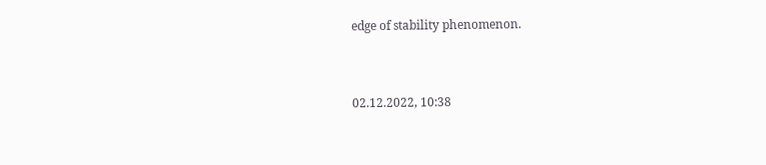edge of stability phenomenon.


02.12.2022, 10:38